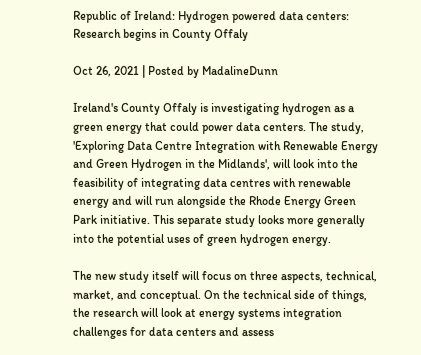Republic of Ireland: Hydrogen powered data centers: Research begins in County Offaly

Oct 26, 2021 | Posted by MadalineDunn

Ireland's County Offaly is investigating hydrogen as a green energy that could power data centers. The study, 'Exploring Data Centre Integration with Renewable Energy and Green Hydrogen in the Midlands', will look into the feasibility of integrating data centres with renewable energy and will run alongside the Rhode Energy Green Park initiative. This separate study looks more generally into the potential uses of green hydrogen energy.

The new study itself will focus on three aspects, technical, market, and conceptual. On the technical side of things, the research will look at energy systems integration challenges for data centers and assess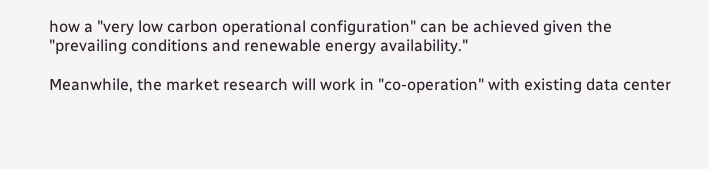how a "very low carbon operational configuration" can be achieved given the "prevailing conditions and renewable energy availability."

Meanwhile, the market research will work in "co-operation" with existing data center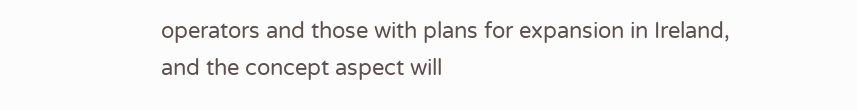operators and those with plans for expansion in Ireland, and the concept aspect will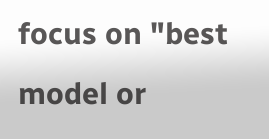focus on "best model or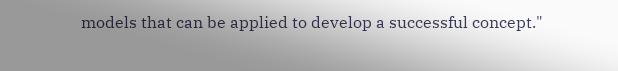models that can be applied to develop a successful concept."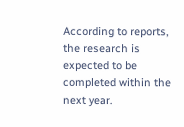According to reports, the research is expected to be completed within the next year.